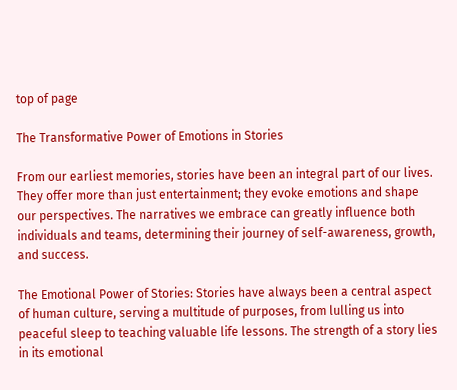top of page

The Transformative Power of Emotions in Stories

From our earliest memories, stories have been an integral part of our lives. They offer more than just entertainment; they evoke emotions and shape our perspectives. The narratives we embrace can greatly influence both individuals and teams, determining their journey of self-awareness, growth, and success.

The Emotional Power of Stories: Stories have always been a central aspect of human culture, serving a multitude of purposes, from lulling us into peaceful sleep to teaching valuable life lessons. The strength of a story lies in its emotional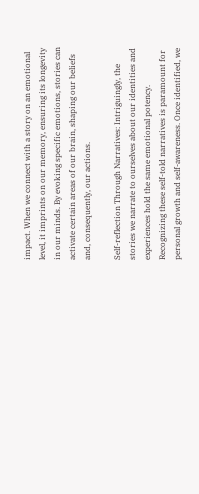impact. When we connect with a story on an emotional level, it imprints on our memory, ensuring its longevity in our minds. By evoking specific emotions, stories can activate certain areas of our brain, shaping our beliefs and, consequently, our actions.

Self-reflection Through Narratives: Intriguingly, the stories we narrate to ourselves about our identities and experiences hold the same emotional potency. Recognizing these self-told narratives is paramount for personal growth and self-awareness. Once identified, we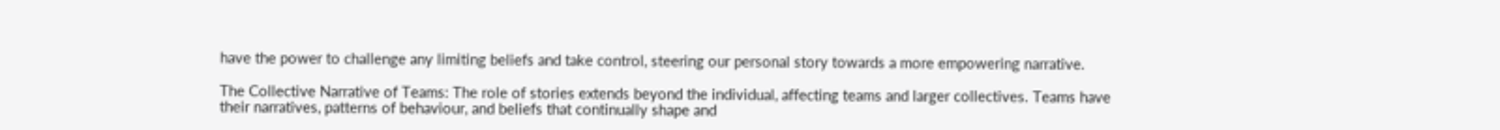have the power to challenge any limiting beliefs and take control, steering our personal story towards a more empowering narrative.

The Collective Narrative of Teams: The role of stories extends beyond the individual, affecting teams and larger collectives. Teams have their narratives, patterns of behaviour, and beliefs that continually shape and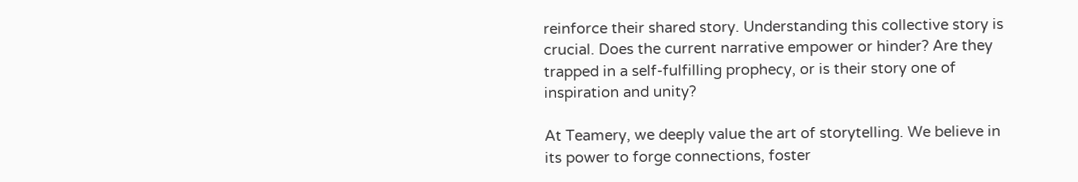reinforce their shared story. Understanding this collective story is crucial. Does the current narrative empower or hinder? Are they trapped in a self-fulfilling prophecy, or is their story one of inspiration and unity?

At Teamery, we deeply value the art of storytelling. We believe in its power to forge connections, foster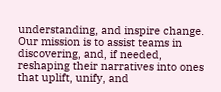understanding, and inspire change. Our mission is to assist teams in discovering, and, if needed, reshaping their narratives into ones that uplift, unify, and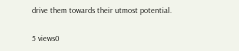drive them towards their utmost potential.

5 views0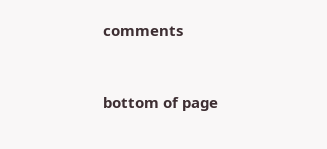comments


bottom of page